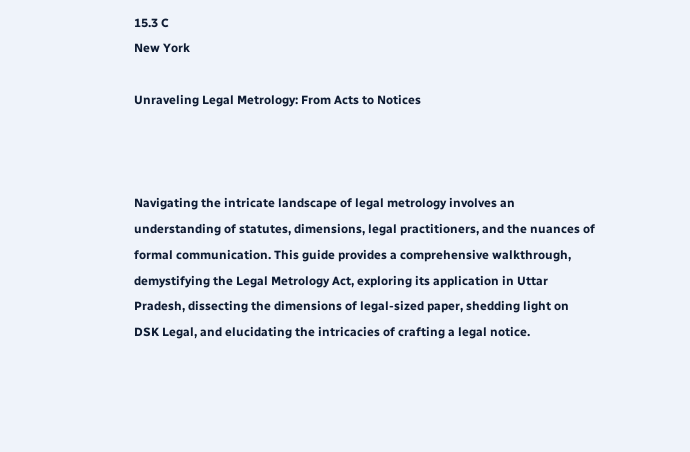15.3 C
New York

Unraveling Legal Metrology: From Acts to Notices



Navigating the intricate landscape of legal metrology involves an understanding of statutes, dimensions, legal practitioners, and the nuances of formal communication. This guide provides a comprehensive walkthrough, demystifying the Legal Metrology Act, exploring its application in Uttar Pradesh, dissecting the dimensions of legal-sized paper, shedding light on DSK Legal, and elucidating the intricacies of crafting a legal notice.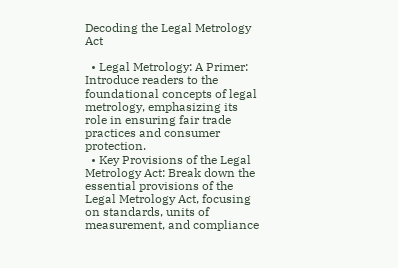Decoding the Legal Metrology Act

  • Legal Metrology: A Primer: Introduce readers to the foundational concepts of legal metrology, emphasizing its role in ensuring fair trade practices and consumer protection.
  • Key Provisions of the Legal Metrology Act: Break down the essential provisions of the Legal Metrology Act, focusing on standards, units of measurement, and compliance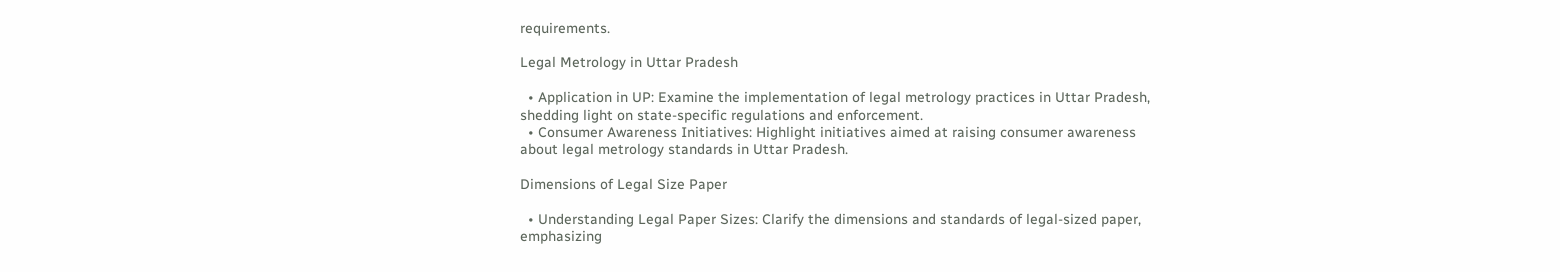requirements.

Legal Metrology in Uttar Pradesh

  • Application in UP: Examine the implementation of legal metrology practices in Uttar Pradesh, shedding light on state-specific regulations and enforcement.
  • Consumer Awareness Initiatives: Highlight initiatives aimed at raising consumer awareness about legal metrology standards in Uttar Pradesh.

Dimensions of Legal Size Paper

  • Understanding Legal Paper Sizes: Clarify the dimensions and standards of legal-sized paper, emphasizing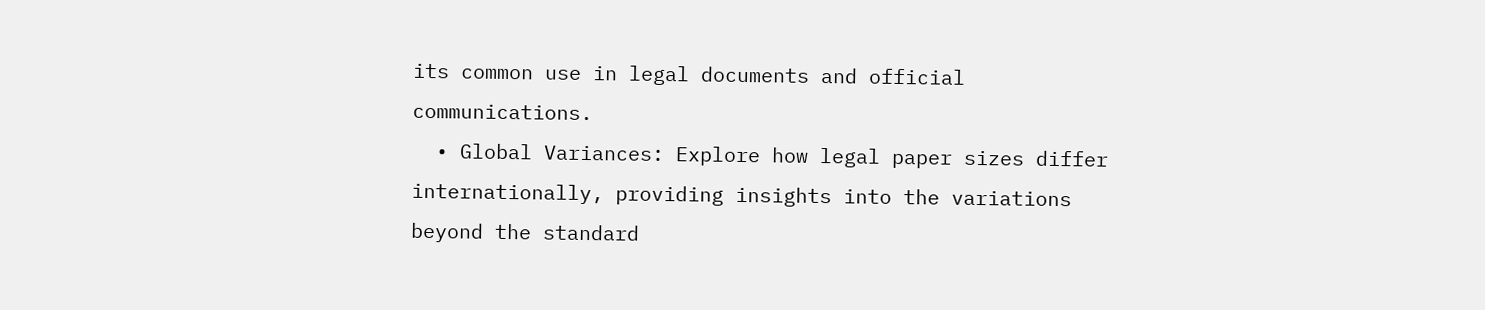its common use in legal documents and official communications.
  • Global Variances: Explore how legal paper sizes differ internationally, providing insights into the variations beyond the standard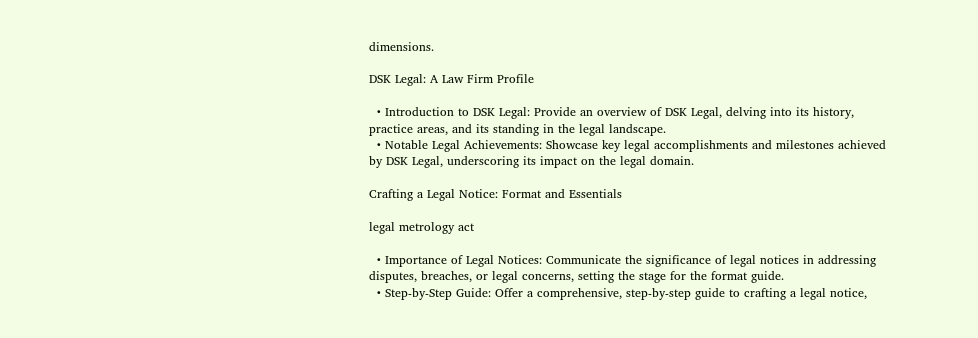dimensions.

DSK Legal: A Law Firm Profile

  • Introduction to DSK Legal: Provide an overview of DSK Legal, delving into its history, practice areas, and its standing in the legal landscape.
  • Notable Legal Achievements: Showcase key legal accomplishments and milestones achieved by DSK Legal, underscoring its impact on the legal domain.

Crafting a Legal Notice: Format and Essentials

legal metrology act

  • Importance of Legal Notices: Communicate the significance of legal notices in addressing disputes, breaches, or legal concerns, setting the stage for the format guide.
  • Step-by-Step Guide: Offer a comprehensive, step-by-step guide to crafting a legal notice,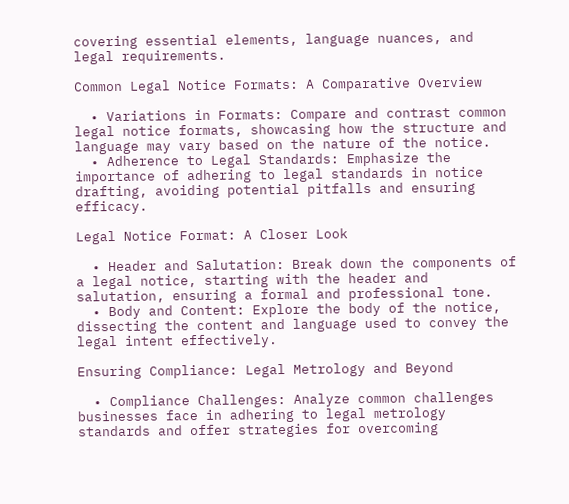covering essential elements, language nuances, and legal requirements.

Common Legal Notice Formats: A Comparative Overview

  • Variations in Formats: Compare and contrast common legal notice formats, showcasing how the structure and language may vary based on the nature of the notice.
  • Adherence to Legal Standards: Emphasize the importance of adhering to legal standards in notice drafting, avoiding potential pitfalls and ensuring efficacy.

Legal Notice Format: A Closer Look

  • Header and Salutation: Break down the components of a legal notice, starting with the header and salutation, ensuring a formal and professional tone.
  • Body and Content: Explore the body of the notice, dissecting the content and language used to convey the legal intent effectively.

Ensuring Compliance: Legal Metrology and Beyond

  • Compliance Challenges: Analyze common challenges businesses face in adhering to legal metrology standards and offer strategies for overcoming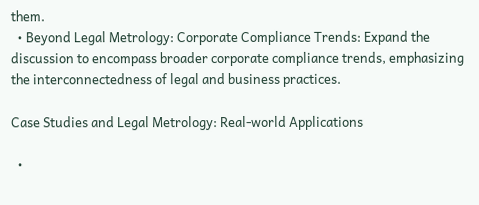them.
  • Beyond Legal Metrology: Corporate Compliance Trends: Expand the discussion to encompass broader corporate compliance trends, emphasizing the interconnectedness of legal and business practices.

Case Studies and Legal Metrology: Real-world Applications

  •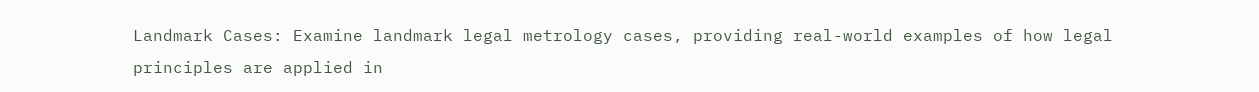Landmark Cases: Examine landmark legal metrology cases, providing real-world examples of how legal principles are applied in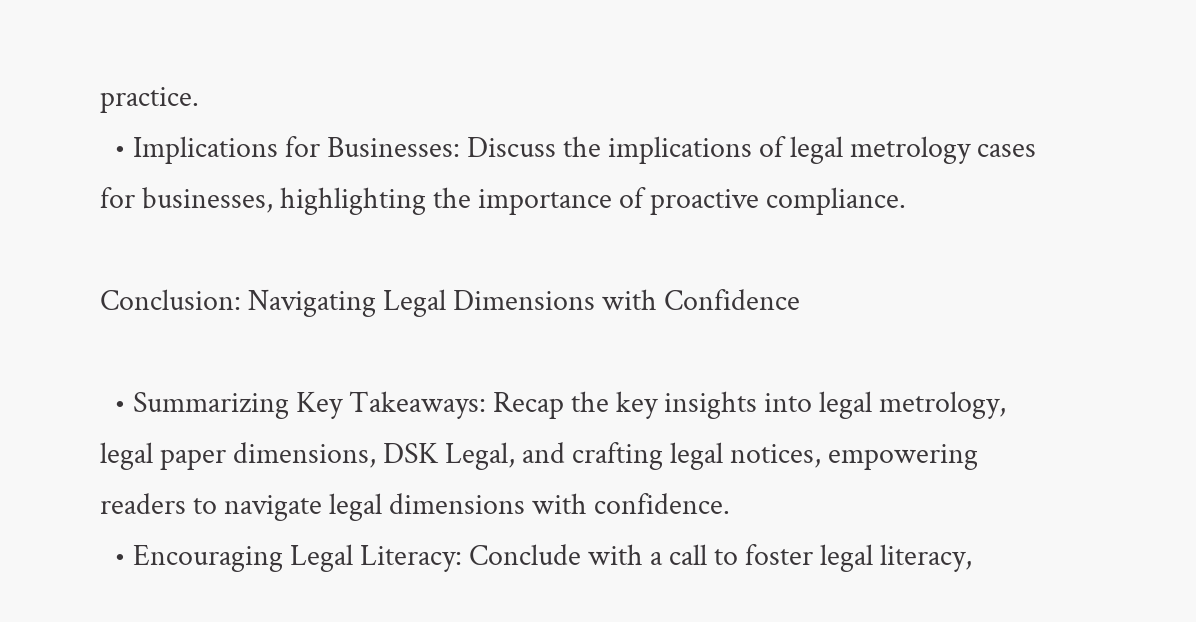practice.
  • Implications for Businesses: Discuss the implications of legal metrology cases for businesses, highlighting the importance of proactive compliance.

Conclusion: Navigating Legal Dimensions with Confidence

  • Summarizing Key Takeaways: Recap the key insights into legal metrology, legal paper dimensions, DSK Legal, and crafting legal notices, empowering readers to navigate legal dimensions with confidence.
  • Encouraging Legal Literacy: Conclude with a call to foster legal literacy,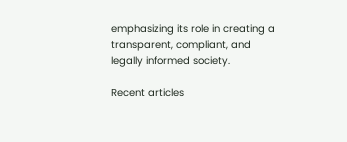emphasizing its role in creating a transparent, compliant, and legally informed society.

Recent articles